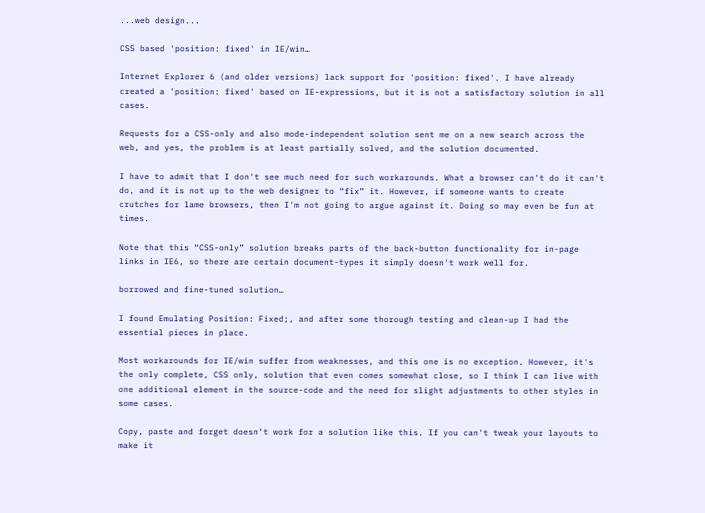...web design...

CSS based 'position: fixed' in IE/win…

Internet Explorer 6 (and older versions) lack support for 'position: fixed'. I have already created a 'position: fixed' based on IE-expressions, but it is not a satisfactory solution in all cases.

Requests for a CSS-only and also mode-independent solution sent me on a new search across the web, and yes, the problem is at least partially solved, and the solution documented.

I have to admit that I don't see much need for such workarounds. What a browser can't do it can't do, and it is not up to the web designer to “fix” it. However, if someone wants to create crutches for lame browsers, then I'm not going to argue against it. Doing so may even be fun at times.

Note that this “CSS-only” solution breaks parts of the back-button functionality for in-page links in IE6, so there are certain document-types it simply doesn't work well for.

borrowed and fine-tuned solution…

I found Emulating Position: Fixed;, and after some thorough testing and clean-up I had the essential pieces in place.

Most workarounds for IE/win suffer from weaknesses, and this one is no exception. However, it's the only complete, CSS only, solution that even comes somewhat close, so I think I can live with one additional element in the source-code and the need for slight adjustments to other styles in some cases.

Copy, paste and forget doesn't work for a solution like this. If you can't tweak your layouts to make it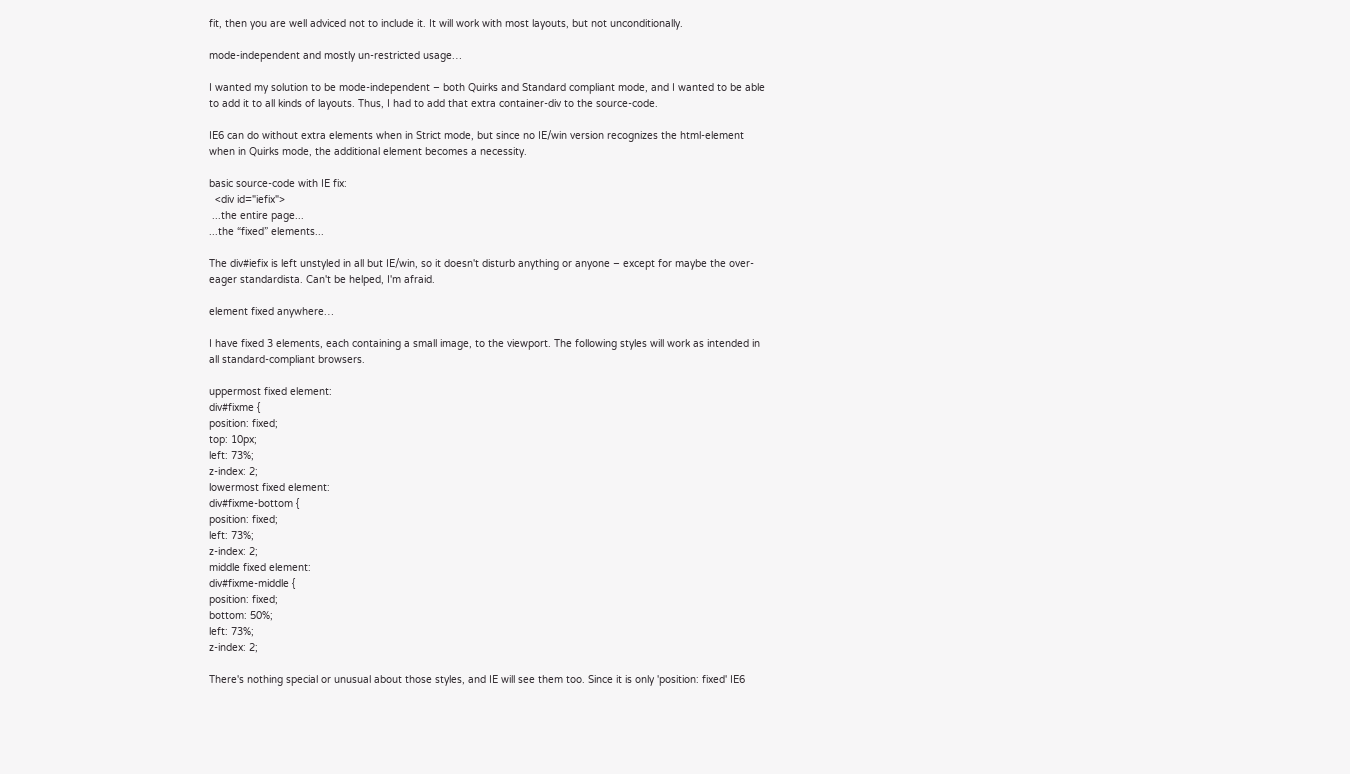fit, then you are well adviced not to include it. It will work with most layouts, but not unconditionally.

mode-independent and mostly un-restricted usage…

I wanted my solution to be mode-independent – both Quirks and Standard compliant mode, and I wanted to be able to add it to all kinds of layouts. Thus, I had to add that extra container-div to the source-code.

IE6 can do without extra elements when in Strict mode, but since no IE/win version recognizes the html-element when in Quirks mode, the additional element becomes a necessity.

basic source-code with IE fix:
  <div id="iefix">
 ...the entire page...
...the “fixed” elements...

The div#iefix is left unstyled in all but IE/win, so it doesn't disturb anything or anyone – except for maybe the over-eager standardista. Can't be helped, I'm afraid.

element fixed anywhere…

I have fixed 3 elements, each containing a small image, to the viewport. The following styles will work as intended in all standard-compliant browsers.

uppermost fixed element:
div#fixme {
position: fixed;
top: 10px;
left: 73%;
z-index: 2;
lowermost fixed element:
div#fixme-bottom {
position: fixed;
left: 73%;
z-index: 2;
middle fixed element:
div#fixme-middle {
position: fixed;
bottom: 50%;
left: 73%;
z-index: 2;

There's nothing special or unusual about those styles, and IE will see them too. Since it is only 'position: fixed' IE6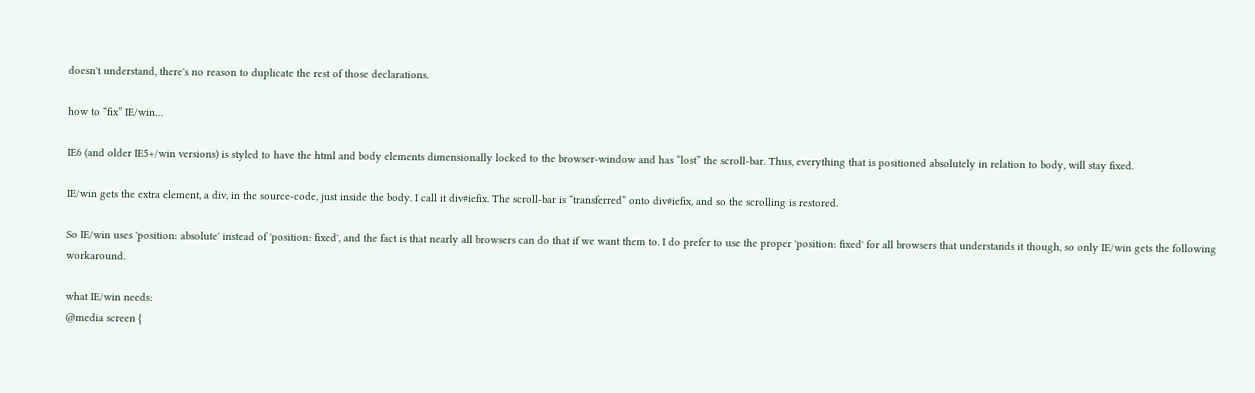doesn't understand, there's no reason to duplicate the rest of those declarations.

how to “fix” IE/win…

IE6 (and older IE5+/win versions) is styled to have the html and body elements dimensionally locked to the browser-window and has “lost” the scroll-bar. Thus, everything that is positioned absolutely in relation to body, will stay fixed.

IE/win gets the extra element, a div, in the source-code, just inside the body. I call it div#iefix. The scroll-bar is “transferred” onto div#iefix, and so the scrolling is restored.

So IE/win uses 'position: absolute' instead of 'position: fixed', and the fact is that nearly all browsers can do that if we want them to. I do prefer to use the proper 'position: fixed' for all browsers that understands it though, so only IE/win gets the following workaround.

what IE/win needs:
@media screen {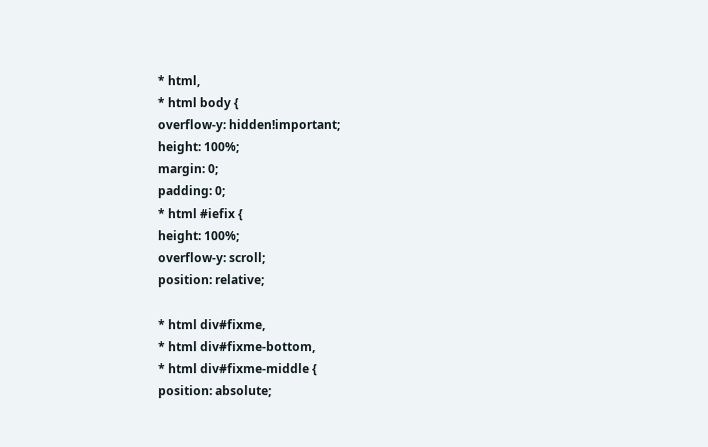* html,
* html body {
overflow-y: hidden!important;
height: 100%;
margin: 0;
padding: 0;
* html #iefix {
height: 100%;
overflow-y: scroll;
position: relative;

* html div#fixme,
* html div#fixme-bottom,
* html div#fixme-middle {
position: absolute;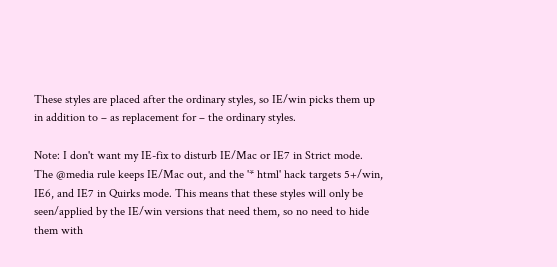These styles are placed after the ordinary styles, so IE/win picks them up in addition to – as replacement for – the ordinary styles.

Note: I don't want my IE-fix to disturb IE/Mac or IE7 in Strict mode. The @media rule keeps IE/Mac out, and the '* html' hack targets 5+/win, IE6, and IE7 in Quirks mode. This means that these styles will only be seen/applied by the IE/win versions that need them, so no need to hide them with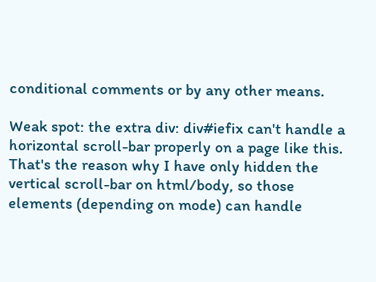conditional comments or by any other means.

Weak spot: the extra div: div#iefix can't handle a horizontal scroll-bar properly on a page like this. That's the reason why I have only hidden the vertical scroll-bar on html/body, so those elements (depending on mode) can handle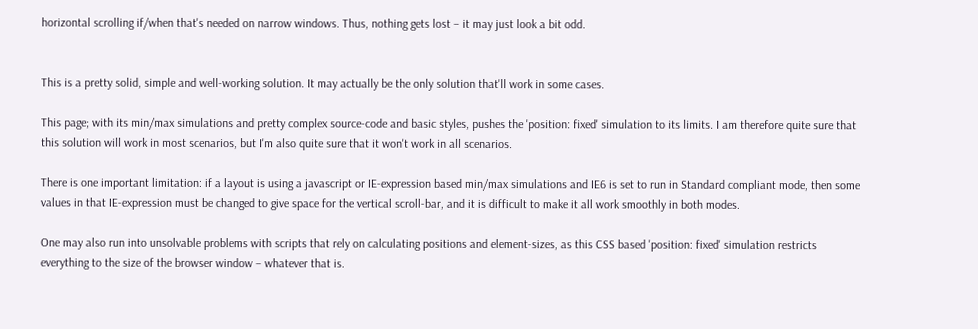horizontal scrolling if/when that's needed on narrow windows. Thus, nothing gets lost – it may just look a bit odd.


This is a pretty solid, simple and well-working solution. It may actually be the only solution that'll work in some cases.

This page; with its min/max simulations and pretty complex source-code and basic styles, pushes the 'position: fixed' simulation to its limits. I am therefore quite sure that this solution will work in most scenarios, but I'm also quite sure that it won't work in all scenarios.

There is one important limitation: if a layout is using a javascript or IE-expression based min/max simulations and IE6 is set to run in Standard compliant mode, then some values in that IE-expression must be changed to give space for the vertical scroll-bar, and it is difficult to make it all work smoothly in both modes.

One may also run into unsolvable problems with scripts that rely on calculating positions and element-sizes, as this CSS based 'position: fixed' simulation restricts everything to the size of the browser window – whatever that is.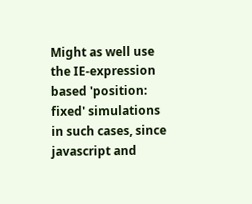Might as well use the IE-expression based 'position: fixed' simulations in such cases, since javascript and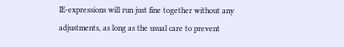IE-expressions will run just fine together without any adjustments, as long as the usual care to prevent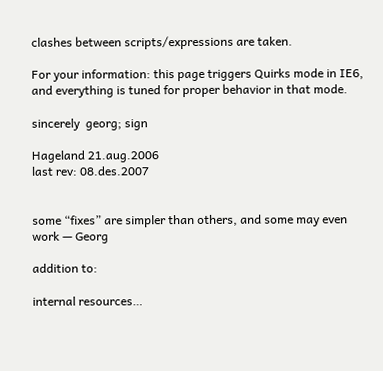clashes between scripts/expressions are taken.

For your information: this page triggers Quirks mode in IE6, and everything is tuned for proper behavior in that mode.

sincerely  georg; sign

Hageland 21.aug.2006
last rev: 08.des.2007


some “fixes” are simpler than others, and some may even work — Georg

addition to:

internal resources…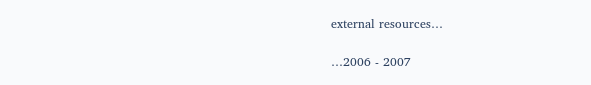external resources…

…2006 - 2007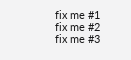fix me #1
fix me #2
fix me #3